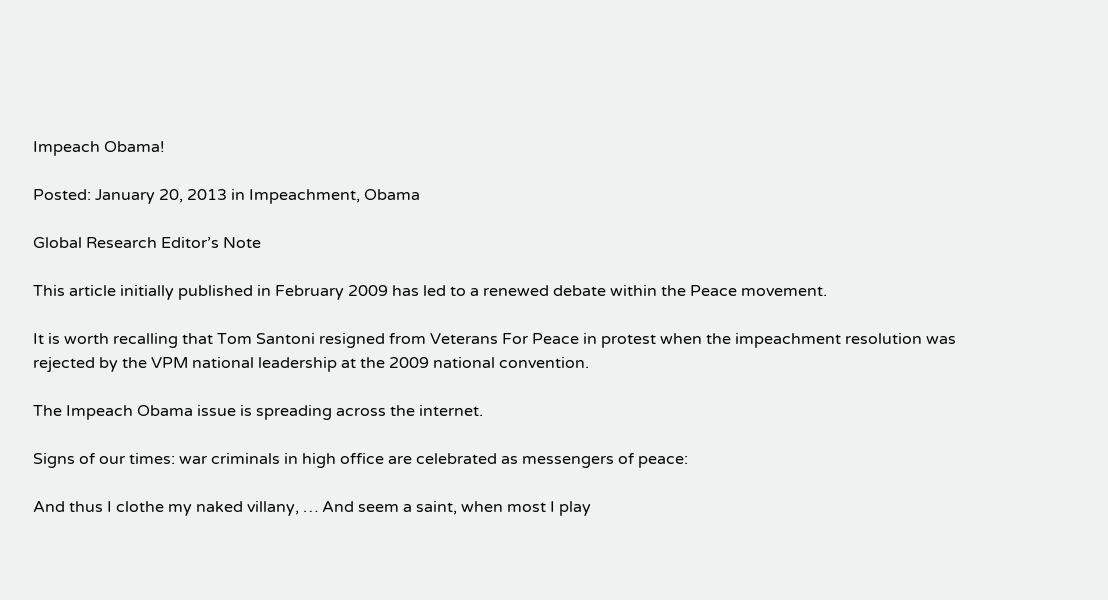Impeach Obama!

Posted: January 20, 2013 in Impeachment, Obama

Global Research Editor’s Note

This article initially published in February 2009 has led to a renewed debate within the Peace movement.

It is worth recalling that Tom Santoni resigned from Veterans For Peace in protest when the impeachment resolution was rejected by the VPM national leadership at the 2009 national convention.

The Impeach Obama issue is spreading across the internet.

Signs of our times: war criminals in high office are celebrated as messengers of peace:

And thus I clothe my naked villany, … And seem a saint, when most I play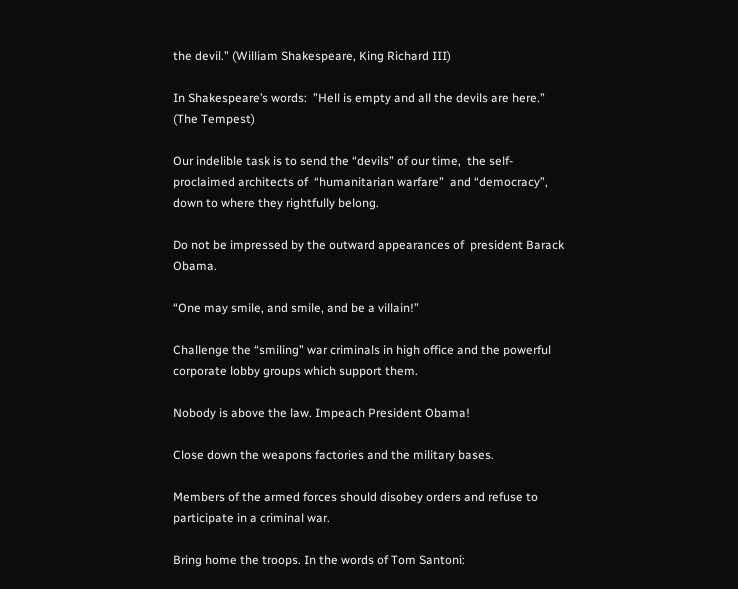the devil.” (William Shakespeare, King Richard III)

In Shakespeare’s words:  ”Hell is empty and all the devils are here.” (The Tempest)

Our indelible task is to send the “devils” of our time,  the self-proclaimed architects of  “humanitarian warfare”  and “democracy”, down to where they rightfully belong.

Do not be impressed by the outward appearances of  president Barack Obama.

“One may smile, and smile, and be a villain!”

Challenge the “smiling” war criminals in high office and the powerful corporate lobby groups which support them.

Nobody is above the law. Impeach President Obama!

Close down the weapons factories and the military bases.

Members of the armed forces should disobey orders and refuse to participate in a criminal war.

Bring home the troops. In the words of Tom Santoni: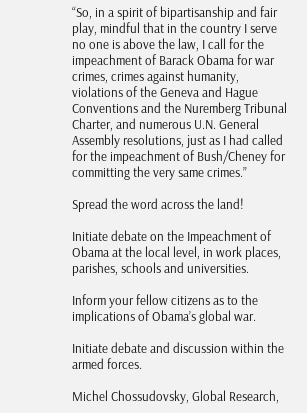“So, in a spirit of bipartisanship and fair play, mindful that in the country I serve no one is above the law, I call for the impeachment of Barack Obama for war crimes, crimes against humanity, violations of the Geneva and Hague Conventions and the Nuremberg Tribunal Charter, and numerous U.N. General Assembly resolutions, just as I had called for the impeachment of Bush/Cheney for committing the very same crimes.”

Spread the word across the land!

Initiate debate on the Impeachment of Obama at the local level, in work places, parishes, schools and universities.

Inform your fellow citizens as to the implications of Obama’s global war.

Initiate debate and discussion within the armed forces.

Michel Chossudovsky, Global Research,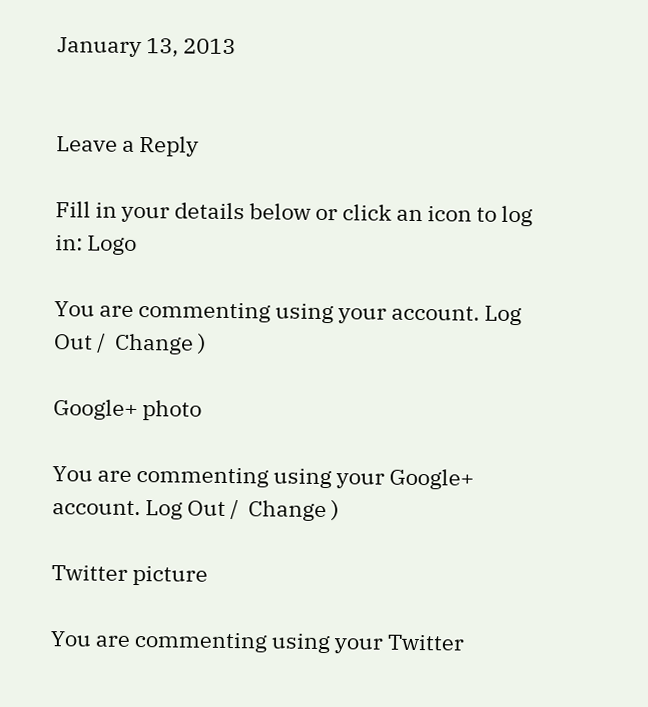January 13, 2013


Leave a Reply

Fill in your details below or click an icon to log in: Logo

You are commenting using your account. Log Out /  Change )

Google+ photo

You are commenting using your Google+ account. Log Out /  Change )

Twitter picture

You are commenting using your Twitter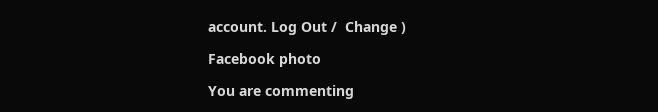account. Log Out /  Change )

Facebook photo

You are commenting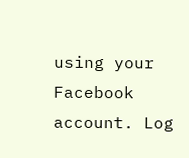using your Facebook account. Log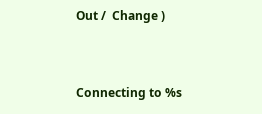Out /  Change )


Connecting to %s